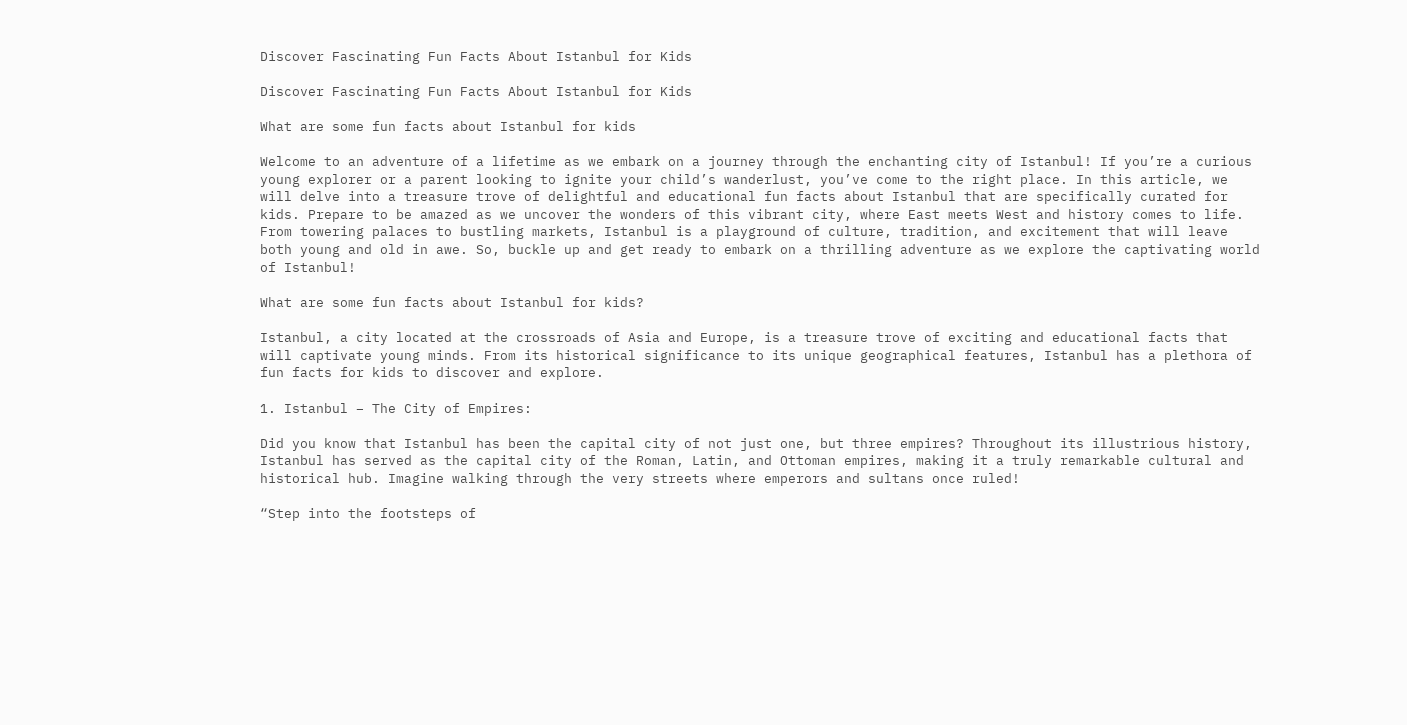Discover Fascinating Fun Facts About Istanbul for Kids

Discover Fascinating Fun Facts About Istanbul for Kids

What are some fun facts about Istanbul for kids

Welcome to an adventure of a lifetime as we embark on a journey through the enchanting city of Istanbul! If you’re a curious young explorer or a parent looking to ignite your child’s wanderlust, you’ve come to the right place. In this article, we will delve into a treasure trove of delightful and educational fun facts about Istanbul that are specifically curated for kids. Prepare to be amazed as we uncover the wonders of this vibrant city, where East meets West and history comes to life. From towering palaces to bustling markets, Istanbul is a playground of culture, tradition, and excitement that will leave both young and old in awe. So, buckle up and get ready to embark on a thrilling adventure as we explore the captivating world of Istanbul!

What are some fun facts about Istanbul for kids?

Istanbul, a city located at the crossroads of Asia and Europe, is a treasure trove of exciting and educational facts that will captivate young minds. From its historical significance to its unique geographical features, Istanbul has a plethora of fun facts for kids to discover and explore.

1. Istanbul – The City of Empires:

Did you know that Istanbul has been the capital city of not just one, but three empires? Throughout its illustrious history, Istanbul has served as the capital city of the Roman, Latin, and Ottoman empires, making it a truly remarkable cultural and historical hub. Imagine walking through the very streets where emperors and sultans once ruled!

“Step into the footsteps of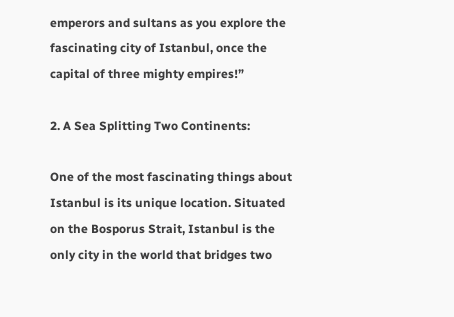emperors and sultans as you explore the fascinating city of Istanbul, once the capital of three mighty empires!”

2. A Sea Splitting Two Continents:

One of the most fascinating things about Istanbul is its unique location. Situated on the Bosporus Strait, Istanbul is the only city in the world that bridges two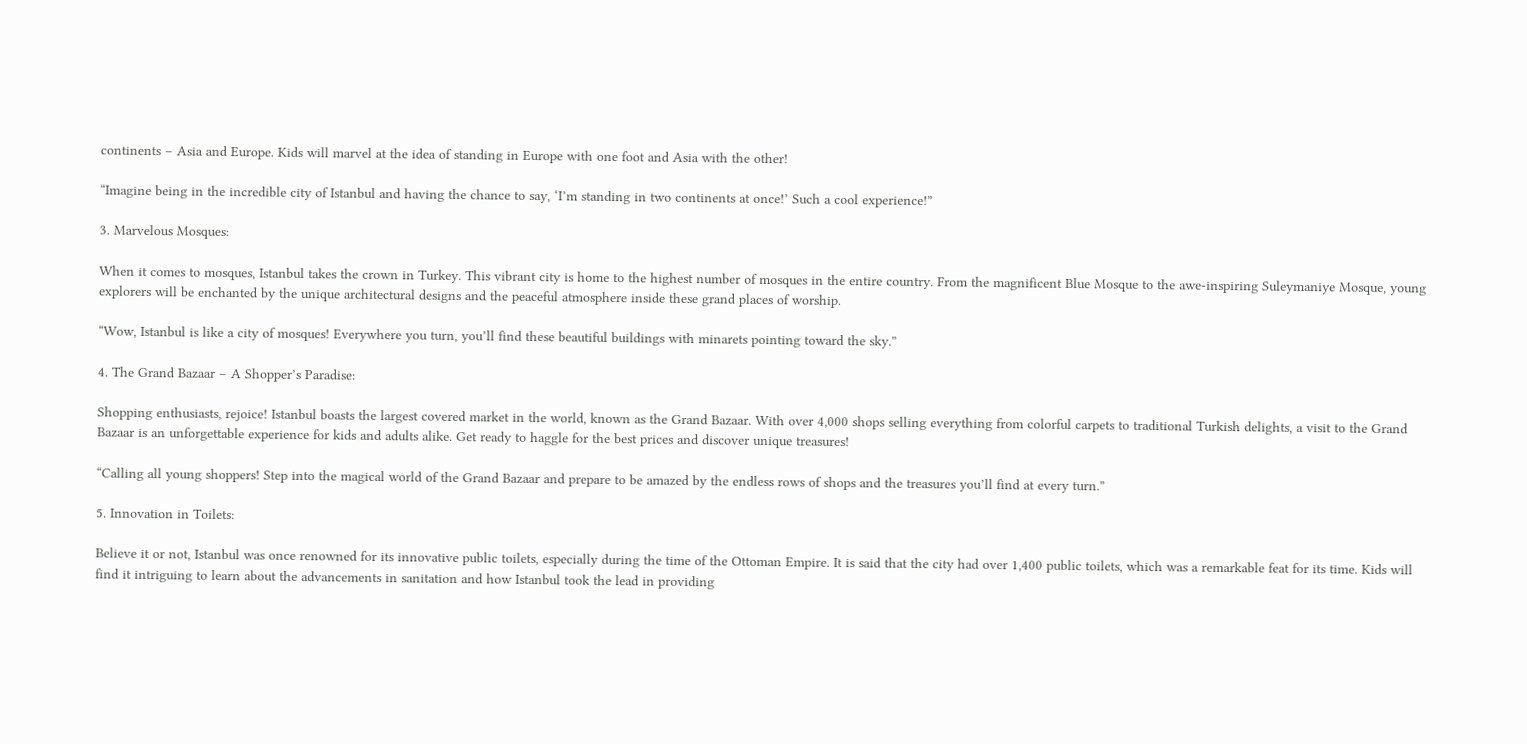continents – Asia and Europe. Kids will marvel at the idea of standing in Europe with one foot and Asia with the other!

“Imagine being in the incredible city of Istanbul and having the chance to say, ‘I’m standing in two continents at once!’ Such a cool experience!”

3. Marvelous Mosques:

When it comes to mosques, Istanbul takes the crown in Turkey. This vibrant city is home to the highest number of mosques in the entire country. From the magnificent Blue Mosque to the awe-inspiring Suleymaniye Mosque, young explorers will be enchanted by the unique architectural designs and the peaceful atmosphere inside these grand places of worship.

“Wow, Istanbul is like a city of mosques! Everywhere you turn, you’ll find these beautiful buildings with minarets pointing toward the sky.”

4. The Grand Bazaar – A Shopper’s Paradise:

Shopping enthusiasts, rejoice! Istanbul boasts the largest covered market in the world, known as the Grand Bazaar. With over 4,000 shops selling everything from colorful carpets to traditional Turkish delights, a visit to the Grand Bazaar is an unforgettable experience for kids and adults alike. Get ready to haggle for the best prices and discover unique treasures!

“Calling all young shoppers! Step into the magical world of the Grand Bazaar and prepare to be amazed by the endless rows of shops and the treasures you’ll find at every turn.”

5. Innovation in Toilets:

Believe it or not, Istanbul was once renowned for its innovative public toilets, especially during the time of the Ottoman Empire. It is said that the city had over 1,400 public toilets, which was a remarkable feat for its time. Kids will find it intriguing to learn about the advancements in sanitation and how Istanbul took the lead in providing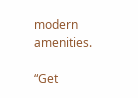modern amenities.

“Get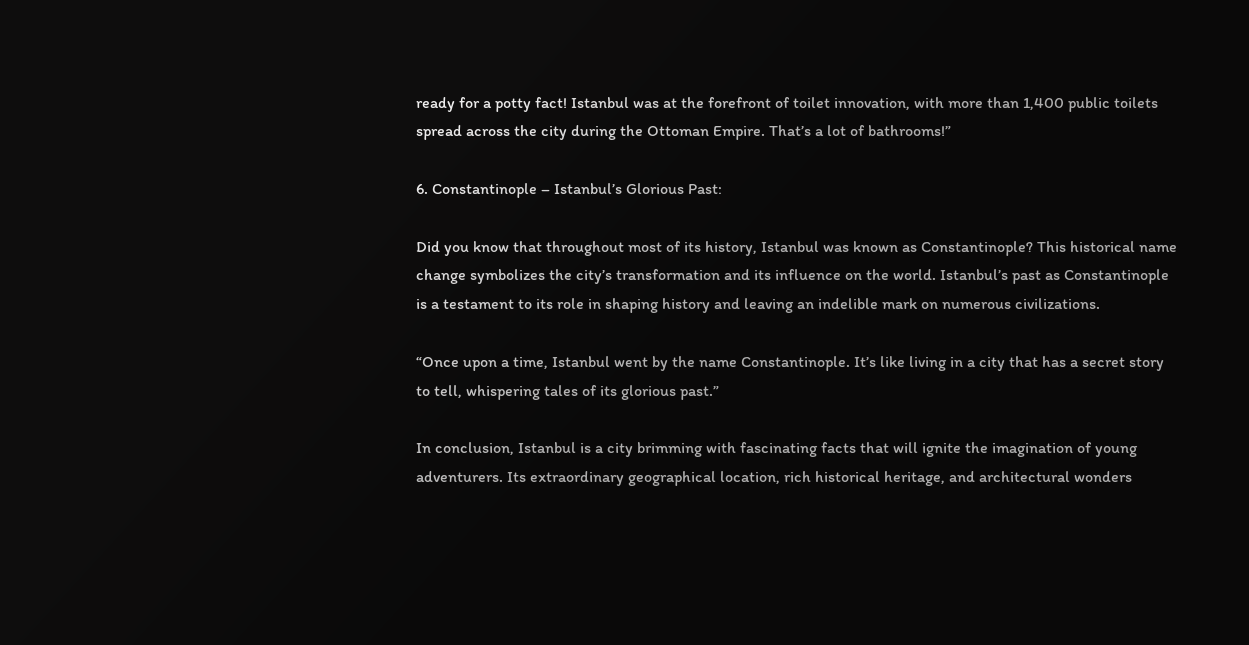ready for a potty fact! Istanbul was at the forefront of toilet innovation, with more than 1,400 public toilets spread across the city during the Ottoman Empire. That’s a lot of bathrooms!”

6. Constantinople – Istanbul’s Glorious Past:

Did you know that throughout most of its history, Istanbul was known as Constantinople? This historical name change symbolizes the city’s transformation and its influence on the world. Istanbul’s past as Constantinople is a testament to its role in shaping history and leaving an indelible mark on numerous civilizations.

“Once upon a time, Istanbul went by the name Constantinople. It’s like living in a city that has a secret story to tell, whispering tales of its glorious past.”

In conclusion, Istanbul is a city brimming with fascinating facts that will ignite the imagination of young adventurers. Its extraordinary geographical location, rich historical heritage, and architectural wonders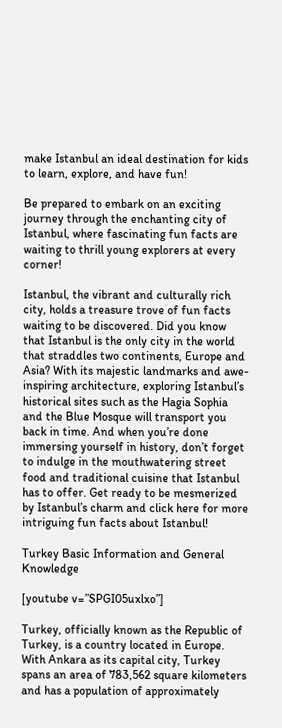make Istanbul an ideal destination for kids to learn, explore, and have fun!

Be prepared to embark on an exciting journey through the enchanting city of Istanbul, where fascinating fun facts are waiting to thrill young explorers at every corner!

Istanbul, the vibrant and culturally rich city, holds a treasure trove of fun facts waiting to be discovered. Did you know that Istanbul is the only city in the world that straddles two continents, Europe and Asia? With its majestic landmarks and awe-inspiring architecture, exploring Istanbul’s historical sites such as the Hagia Sophia and the Blue Mosque will transport you back in time. And when you’re done immersing yourself in history, don’t forget to indulge in the mouthwatering street food and traditional cuisine that Istanbul has to offer. Get ready to be mesmerized by Istanbul’s charm and click here for more intriguing fun facts about Istanbul!

Turkey Basic Information and General Knowledge

[youtube v=”SPGI05uxlxo”]

Turkey, officially known as the Republic of Turkey, is a country located in Europe. With Ankara as its capital city, Turkey spans an area of 783,562 square kilometers and has a population of approximately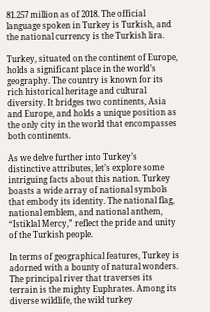81.257 million as of 2018. The official language spoken in Turkey is Turkish, and the national currency is the Turkish lira.

Turkey, situated on the continent of Europe, holds a significant place in the world’s geography. The country is known for its rich historical heritage and cultural diversity. It bridges two continents, Asia and Europe, and holds a unique position as the only city in the world that encompasses both continents.

As we delve further into Turkey’s distinctive attributes, let’s explore some intriguing facts about this nation. Turkey boasts a wide array of national symbols that embody its identity. The national flag, national emblem, and national anthem, “Istiklal Mercy,” reflect the pride and unity of the Turkish people.

In terms of geographical features, Turkey is adorned with a bounty of natural wonders. The principal river that traverses its terrain is the mighty Euphrates. Among its diverse wildlife, the wild turkey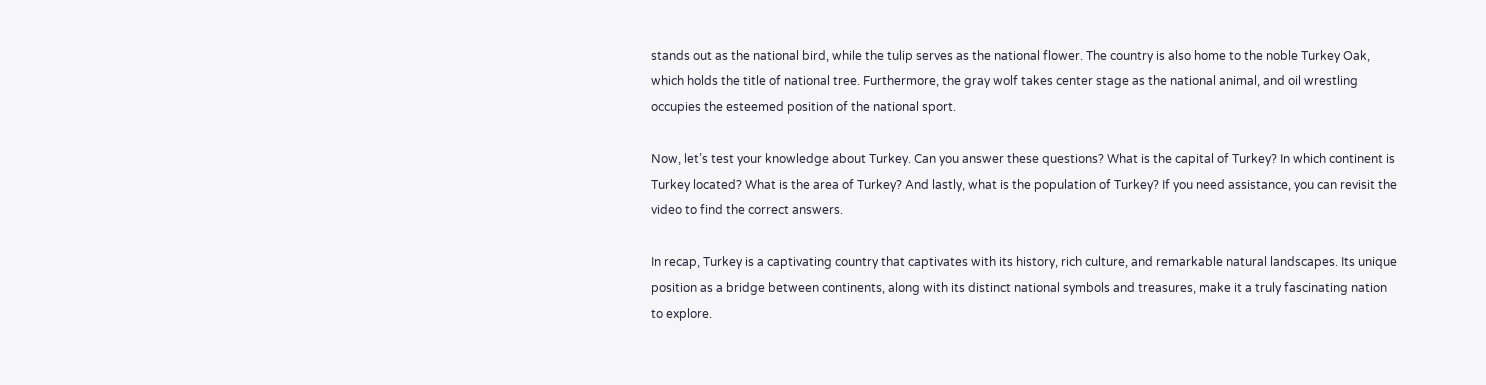stands out as the national bird, while the tulip serves as the national flower. The country is also home to the noble Turkey Oak, which holds the title of national tree. Furthermore, the gray wolf takes center stage as the national animal, and oil wrestling occupies the esteemed position of the national sport.

Now, let’s test your knowledge about Turkey. Can you answer these questions? What is the capital of Turkey? In which continent is Turkey located? What is the area of Turkey? And lastly, what is the population of Turkey? If you need assistance, you can revisit the video to find the correct answers.

In recap, Turkey is a captivating country that captivates with its history, rich culture, and remarkable natural landscapes. Its unique position as a bridge between continents, along with its distinct national symbols and treasures, make it a truly fascinating nation to explore.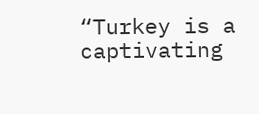“Turkey is a captivating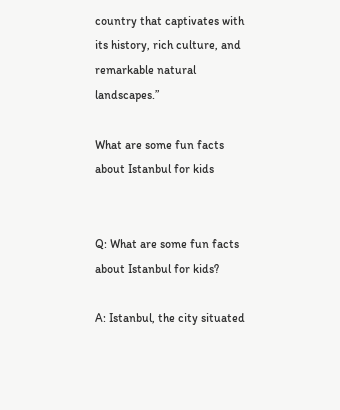country that captivates with its history, rich culture, and remarkable natural landscapes.”

What are some fun facts about Istanbul for kids


Q: What are some fun facts about Istanbul for kids?

A: Istanbul, the city situated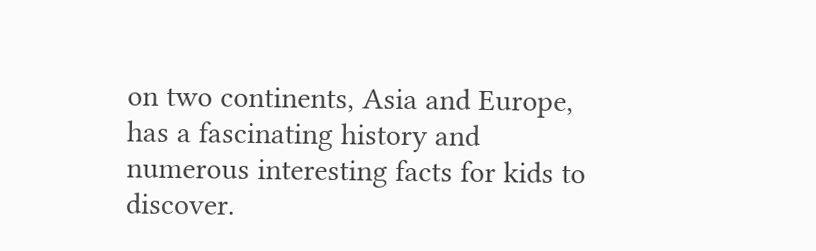on two continents, Asia and Europe, has a fascinating history and numerous interesting facts for kids to discover.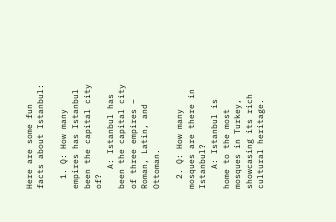Here are some fun facts about Istanbul:

  1. Q: How many empires has Istanbul been the capital city of?
    A: Istanbul has been the capital city of three empires – Roman, Latin, and Ottoman.

  2. Q: How many mosques are there in Istanbul?
    A: Istanbul is home to the most mosques in Turkey, showcasing its rich cultural heritage.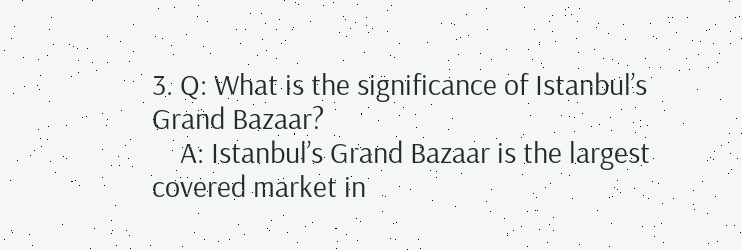3. Q: What is the significance of Istanbul’s Grand Bazaar?
    A: Istanbul’s Grand Bazaar is the largest covered market in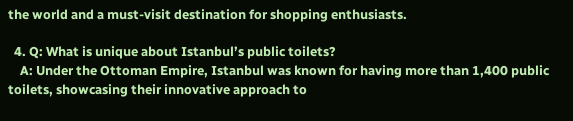the world and a must-visit destination for shopping enthusiasts.

  4. Q: What is unique about Istanbul’s public toilets?
    A: Under the Ottoman Empire, Istanbul was known for having more than 1,400 public toilets, showcasing their innovative approach to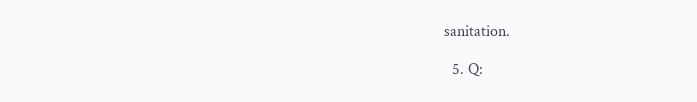sanitation.

  5. Q: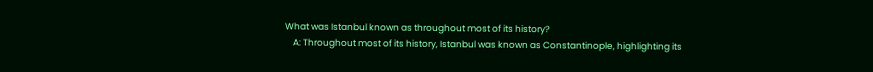What was Istanbul known as throughout most of its history?
    A: Throughout most of its history, Istanbul was known as Constantinople, highlighting its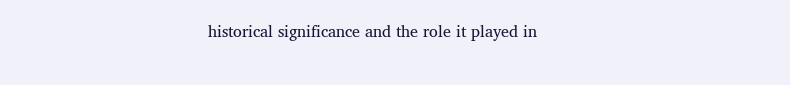historical significance and the role it played in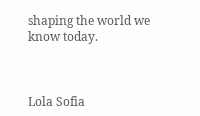shaping the world we know today.



Lola Sofia